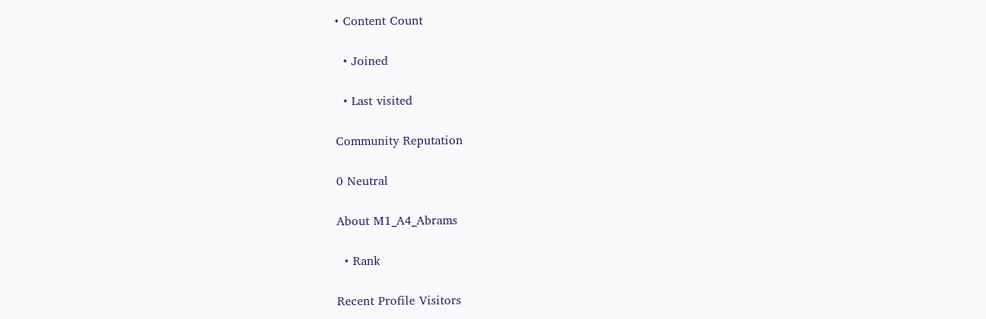• Content Count

  • Joined

  • Last visited

Community Reputation

0 Neutral

About M1_A4_Abrams

  • Rank

Recent Profile Visitors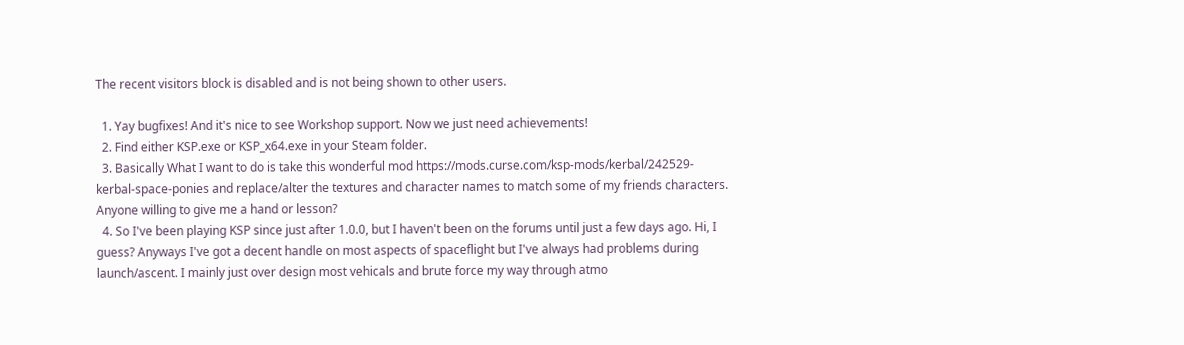The recent visitors block is disabled and is not being shown to other users.

  1. Yay bugfixes! And it's nice to see Workshop support. Now we just need achievements!
  2. Find either KSP.exe or KSP_x64.exe in your Steam folder.
  3. Basically What I want to do is take this wonderful mod https://mods.curse.com/ksp-mods/kerbal/242529-kerbal-space-ponies and replace/alter the textures and character names to match some of my friends characters. Anyone willing to give me a hand or lesson?
  4. So I've been playing KSP since just after 1.0.0, but I haven't been on the forums until just a few days ago. Hi, I guess? Anyways I've got a decent handle on most aspects of spaceflight but I've always had problems during launch/ascent. I mainly just over design most vehicals and brute force my way through atmo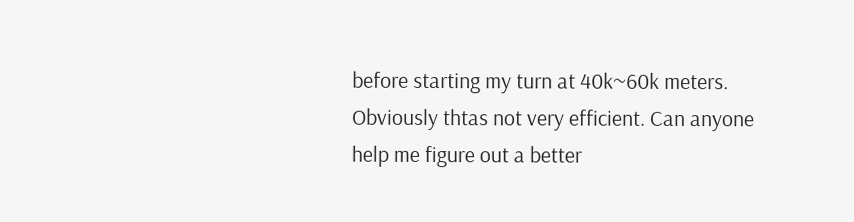before starting my turn at 40k~60k meters. Obviously thtas not very efficient. Can anyone help me figure out a better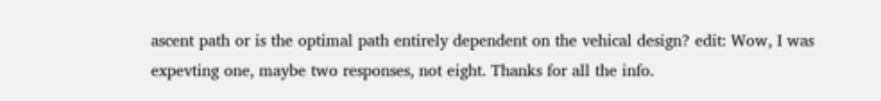ascent path or is the optimal path entirely dependent on the vehical design? edit: Wow, I was expevting one, maybe two responses, not eight. Thanks for all the info.